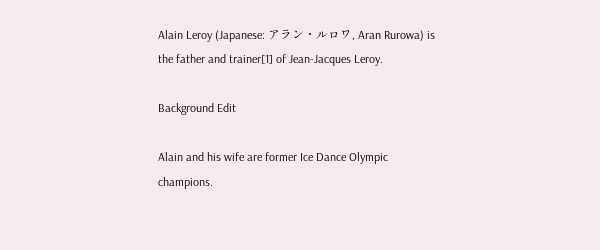Alain Leroy (Japanese: アラン・ルロワ, Aran Rurowa) is the father and trainer[1] of Jean-Jacques Leroy.

Background Edit

Alain and his wife are former Ice Dance Olympic champions.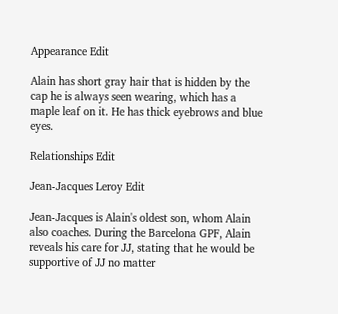Appearance Edit

Alain has short gray hair that is hidden by the cap he is always seen wearing, which has a maple leaf on it. He has thick eyebrows and blue eyes.

Relationships Edit

Jean-Jacques Leroy Edit

Jean-Jacques is Alain's oldest son, whom Alain also coaches. During the Barcelona GPF, Alain reveals his care for JJ, stating that he would be supportive of JJ no matter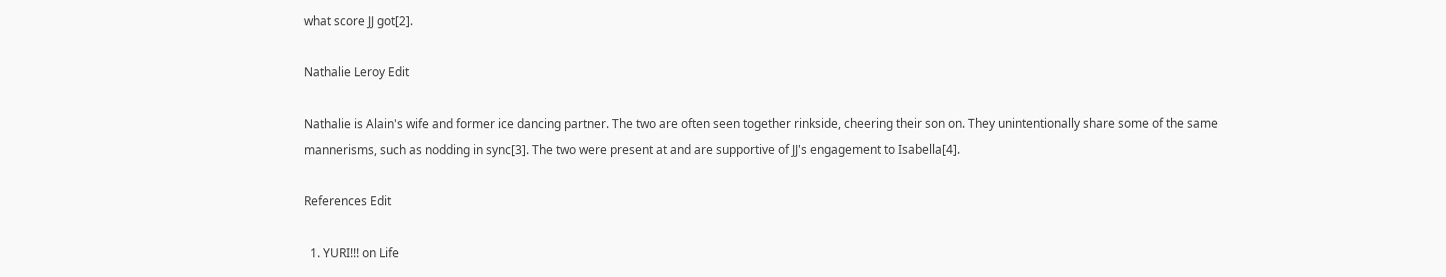what score JJ got[2].

Nathalie Leroy Edit

Nathalie is Alain's wife and former ice dancing partner. The two are often seen together rinkside, cheering their son on. They unintentionally share some of the same mannerisms, such as nodding in sync[3]. The two were present at and are supportive of JJ's engagement to Isabella[4].

References Edit

  1. YURI!!! on Life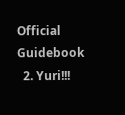Official Guidebook
  2. Yuri!!!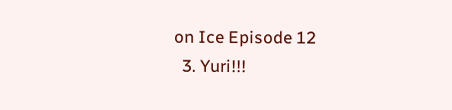on Ice Episode 12
  3. Yuri!!!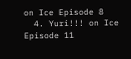on Ice Episode 8
  4. Yuri!!! on Ice Episode 11